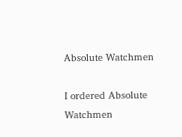Absolute Watchmen

I ordered Absolute Watchmen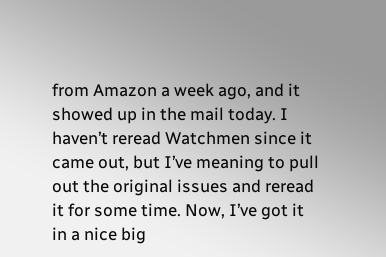from Amazon a week ago, and it showed up in the mail today. I haven’t reread Watchmen since it came out, but I’ve meaning to pull out the original issues and reread it for some time. Now, I’ve got it in a nice big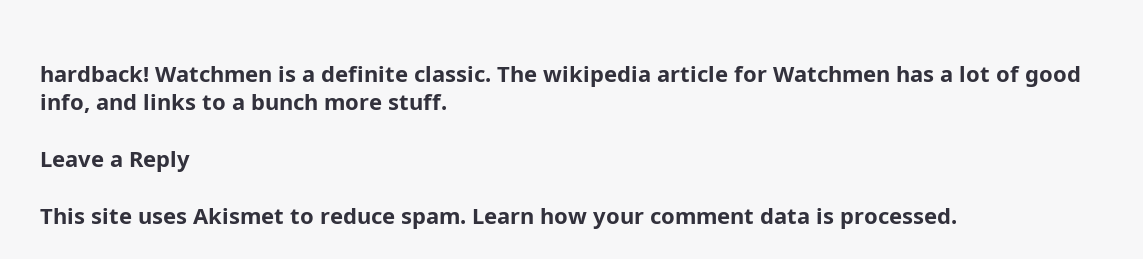hardback! Watchmen is a definite classic. The wikipedia article for Watchmen has a lot of good info, and links to a bunch more stuff.

Leave a Reply

This site uses Akismet to reduce spam. Learn how your comment data is processed.